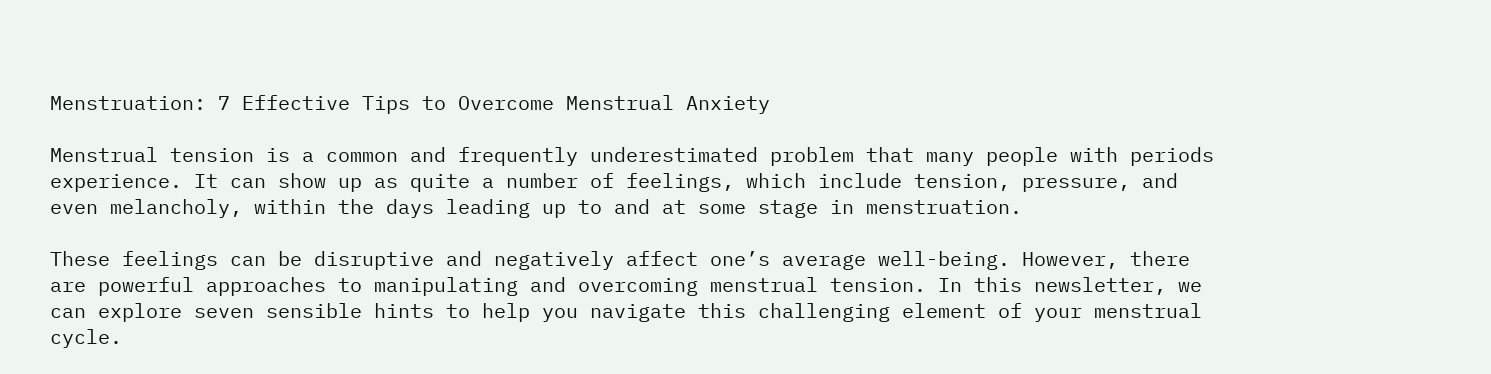Menstruation: 7 Effective Tips to Overcome Menstrual Anxiety

Menstrual tension is a common and frequently underestimated problem that many people with periods experience. It can show up as quite a number of feelings, which include tension, pressure, and even melancholy, within the days leading up to and at some stage in menstruation.

These feelings can be disruptive and negatively affect one’s average well-being. However, there are powerful approaches to manipulating and overcoming menstrual tension. In this newsletter, we can explore seven sensible hints to help you navigate this challenging element of your menstrual cycle.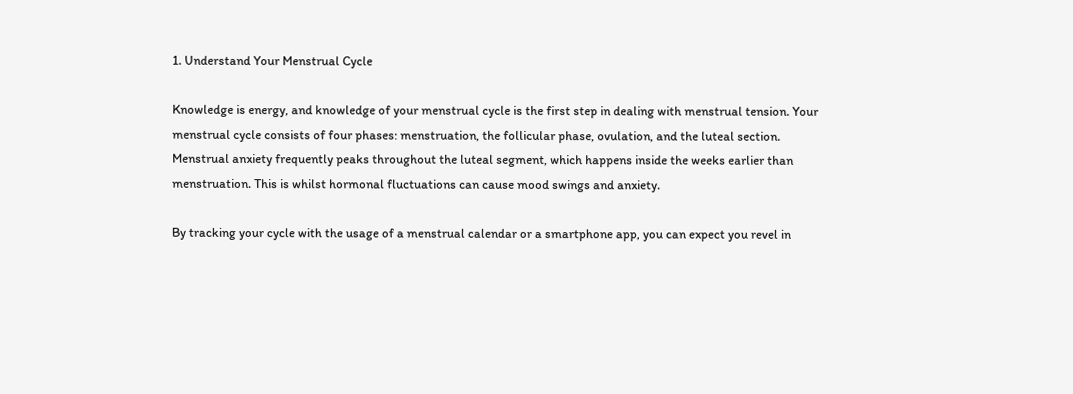1. Understand Your Menstrual Cycle

Knowledge is energy, and knowledge of your menstrual cycle is the first step in dealing with menstrual tension. Your menstrual cycle consists of four phases: menstruation, the follicular phase, ovulation, and the luteal section. Menstrual anxiety frequently peaks throughout the luteal segment, which happens inside the weeks earlier than menstruation. This is whilst hormonal fluctuations can cause mood swings and anxiety.

By tracking your cycle with the usage of a menstrual calendar or a smartphone app, you can expect you revel in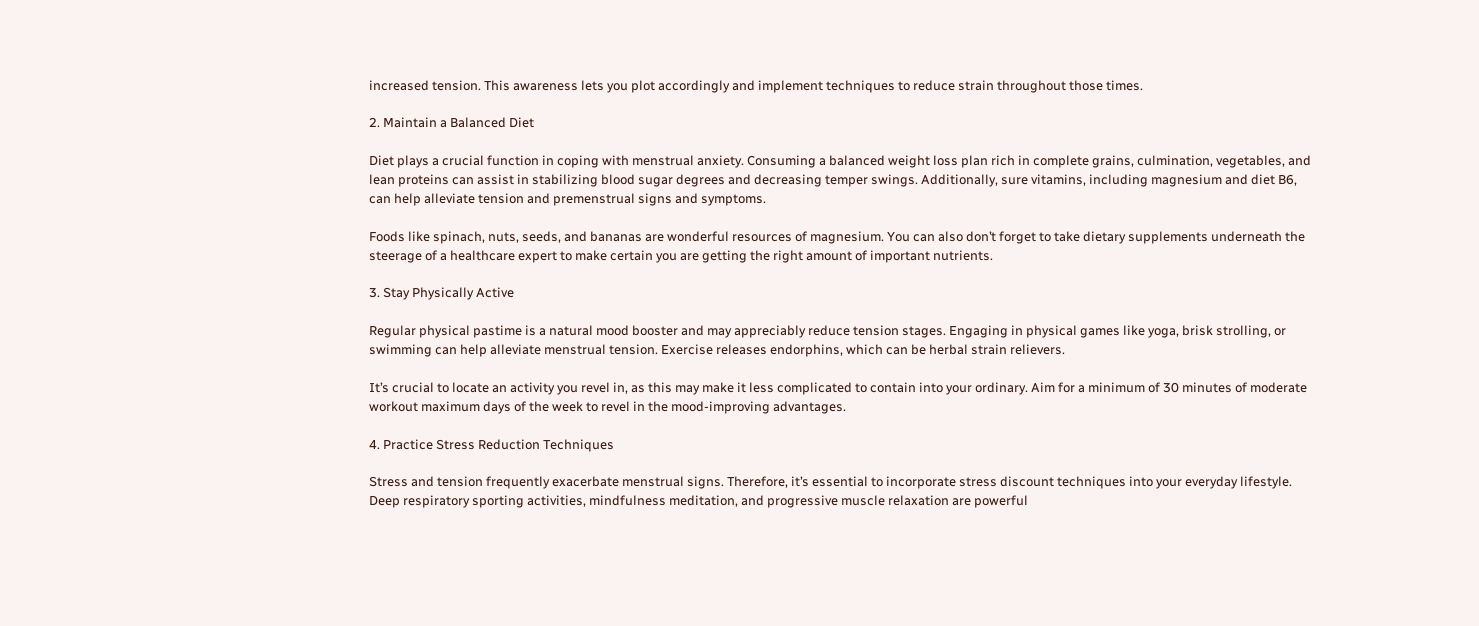increased tension. This awareness lets you plot accordingly and implement techniques to reduce strain throughout those times.

2. Maintain a Balanced Diet

Diet plays a crucial function in coping with menstrual anxiety. Consuming a balanced weight loss plan rich in complete grains, culmination, vegetables, and lean proteins can assist in stabilizing blood sugar degrees and decreasing temper swings. Additionally, sure vitamins, including magnesium and diet B6, can help alleviate tension and premenstrual signs and symptoms.

Foods like spinach, nuts, seeds, and bananas are wonderful resources of magnesium. You can also don’t forget to take dietary supplements underneath the steerage of a healthcare expert to make certain you are getting the right amount of important nutrients.

3. Stay Physically Active

Regular physical pastime is a natural mood booster and may appreciably reduce tension stages. Engaging in physical games like yoga, brisk strolling, or swimming can help alleviate menstrual tension. Exercise releases endorphins, which can be herbal strain relievers.

It’s crucial to locate an activity you revel in, as this may make it less complicated to contain into your ordinary. Aim for a minimum of 30 minutes of moderate workout maximum days of the week to revel in the mood-improving advantages.

4. Practice Stress Reduction Techniques

Stress and tension frequently exacerbate menstrual signs. Therefore, it’s essential to incorporate stress discount techniques into your everyday lifestyle. Deep respiratory sporting activities, mindfulness meditation, and progressive muscle relaxation are powerful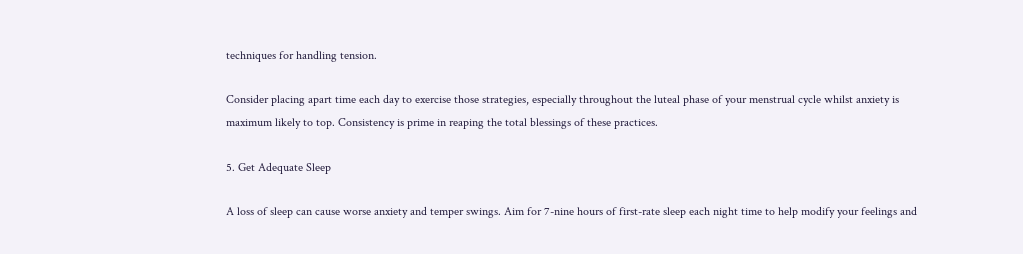techniques for handling tension.

Consider placing apart time each day to exercise those strategies, especially throughout the luteal phase of your menstrual cycle whilst anxiety is maximum likely to top. Consistency is prime in reaping the total blessings of these practices.

5. Get Adequate Sleep

A loss of sleep can cause worse anxiety and temper swings. Aim for 7-nine hours of first-rate sleep each night time to help modify your feelings and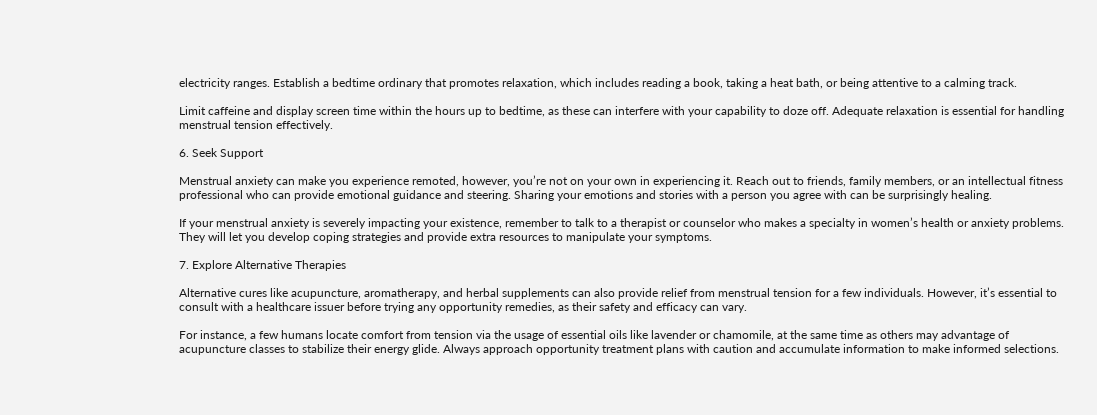electricity ranges. Establish a bedtime ordinary that promotes relaxation, which includes reading a book, taking a heat bath, or being attentive to a calming track.

Limit caffeine and display screen time within the hours up to bedtime, as these can interfere with your capability to doze off. Adequate relaxation is essential for handling menstrual tension effectively.

6. Seek Support

Menstrual anxiety can make you experience remoted, however, you’re not on your own in experiencing it. Reach out to friends, family members, or an intellectual fitness professional who can provide emotional guidance and steering. Sharing your emotions and stories with a person you agree with can be surprisingly healing.

If your menstrual anxiety is severely impacting your existence, remember to talk to a therapist or counselor who makes a specialty in women’s health or anxiety problems. They will let you develop coping strategies and provide extra resources to manipulate your symptoms.

7. Explore Alternative Therapies

Alternative cures like acupuncture, aromatherapy, and herbal supplements can also provide relief from menstrual tension for a few individuals. However, it’s essential to consult with a healthcare issuer before trying any opportunity remedies, as their safety and efficacy can vary.

For instance, a few humans locate comfort from tension via the usage of essential oils like lavender or chamomile, at the same time as others may advantage of acupuncture classes to stabilize their energy glide. Always approach opportunity treatment plans with caution and accumulate information to make informed selections.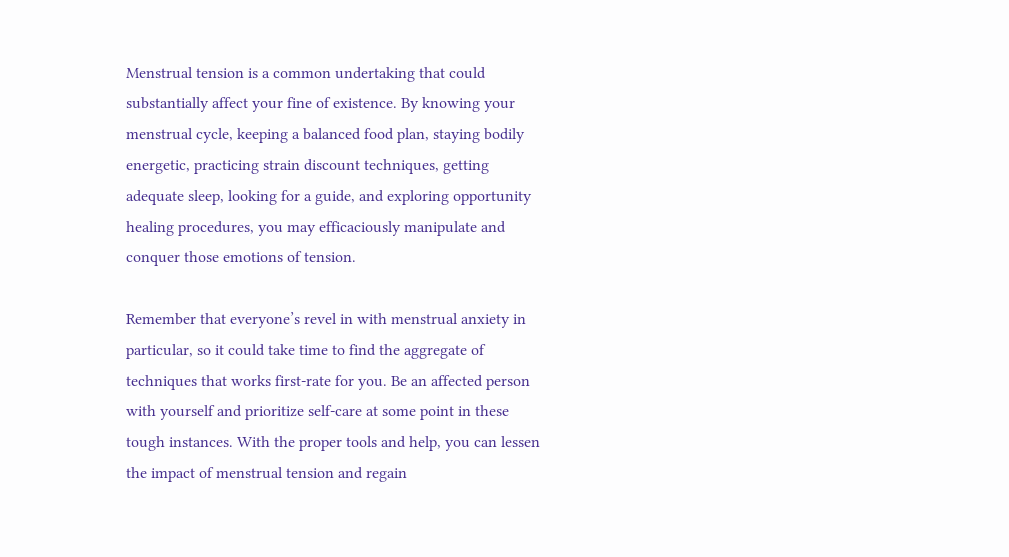Menstrual tension is a common undertaking that could substantially affect your fine of existence. By knowing your menstrual cycle, keeping a balanced food plan, staying bodily energetic, practicing strain discount techniques, getting adequate sleep, looking for a guide, and exploring opportunity healing procedures, you may efficaciously manipulate and conquer those emotions of tension.

Remember that everyone’s revel in with menstrual anxiety in particular, so it could take time to find the aggregate of techniques that works first-rate for you. Be an affected person with yourself and prioritize self-care at some point in these tough instances. With the proper tools and help, you can lessen the impact of menstrual tension and regain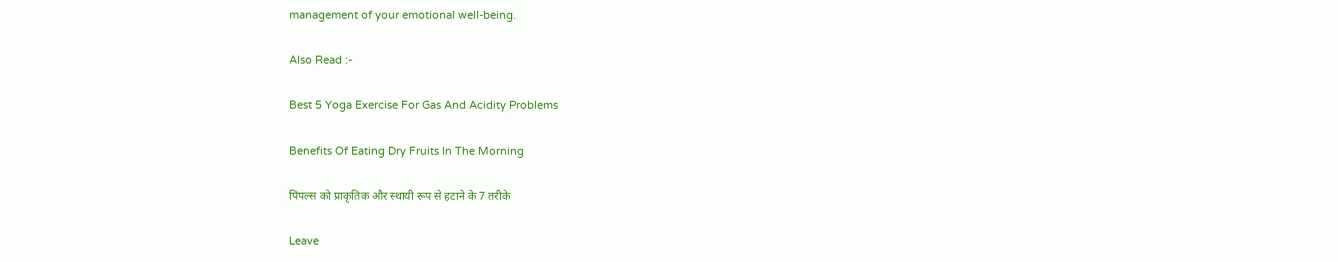management of your emotional well-being.

Also Read :-

Best 5 Yoga Exercise For Gas And Acidity Problems

Benefits Of Eating Dry Fruits In The Morning

पिंपल्स को प्राकृतिक और स्थायी रूप से हटाने के 7 तरीके

Leave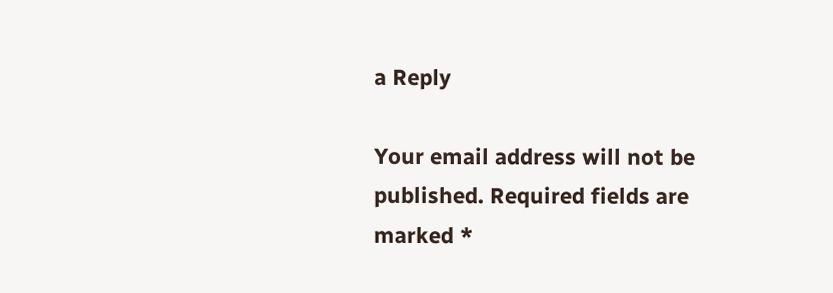a Reply

Your email address will not be published. Required fields are marked *